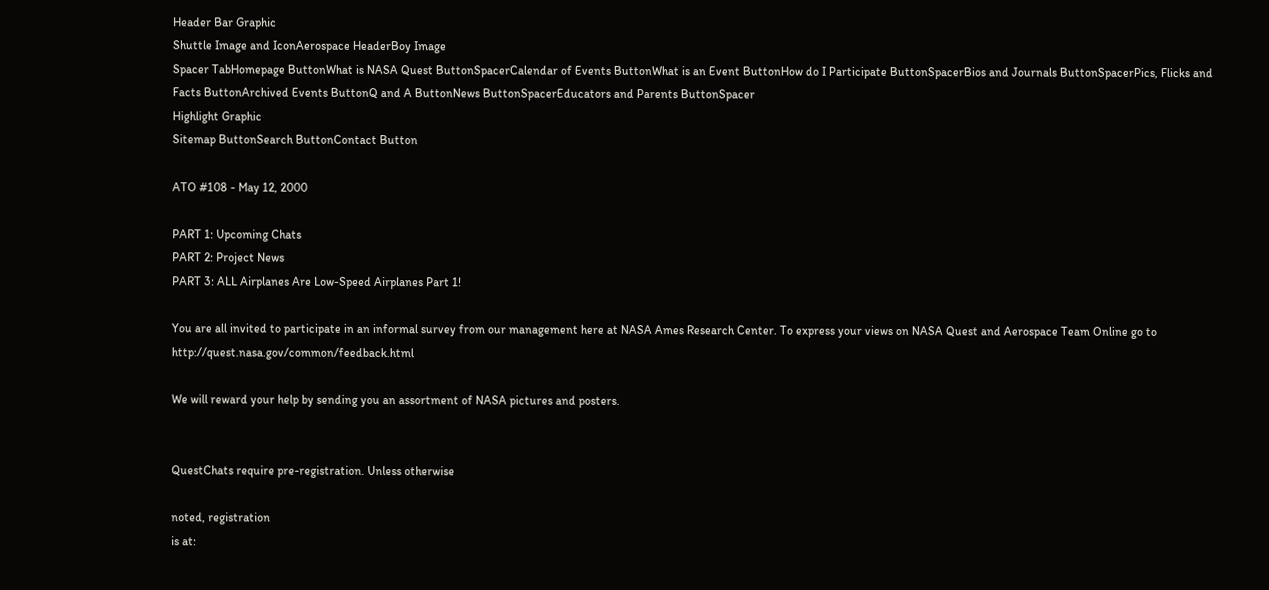Header Bar Graphic
Shuttle Image and IconAerospace HeaderBoy Image
Spacer TabHomepage ButtonWhat is NASA Quest ButtonSpacerCalendar of Events ButtonWhat is an Event ButtonHow do I Participate ButtonSpacerBios and Journals ButtonSpacerPics, Flicks and Facts ButtonArchived Events ButtonQ and A ButtonNews ButtonSpacerEducators and Parents ButtonSpacer
Highlight Graphic
Sitemap ButtonSearch ButtonContact Button

ATO #108 - May 12, 2000

PART 1: Upcoming Chats
PART 2: Project News
PART 3: ALL Airplanes Are Low-Speed Airplanes Part 1!

You are all invited to participate in an informal survey from our management here at NASA Ames Research Center. To express your views on NASA Quest and Aerospace Team Online go to http://quest.nasa.gov/common/feedback.html

We will reward your help by sending you an assortment of NASA pictures and posters.


QuestChats require pre-registration. Unless otherwise

noted, registration
is at: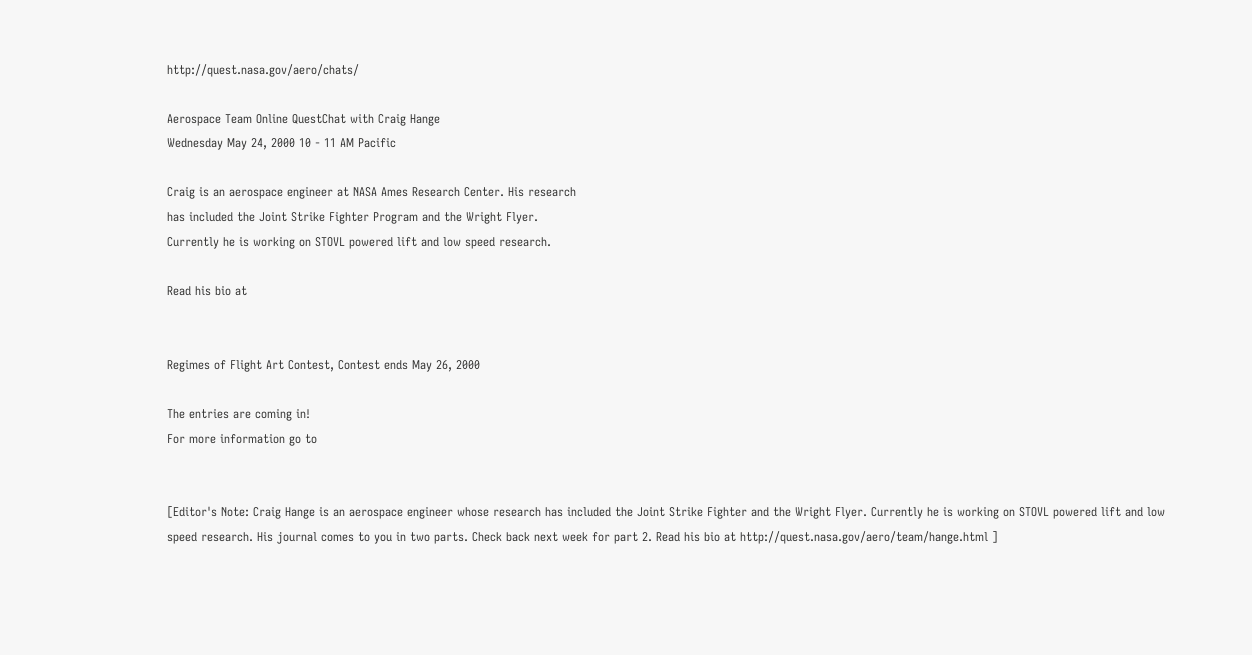http://quest.nasa.gov/aero/chats/

Aerospace Team Online QuestChat with Craig Hange
Wednesday May 24, 2000 10 - 11 AM Pacific

Craig is an aerospace engineer at NASA Ames Research Center. His research
has included the Joint Strike Fighter Program and the Wright Flyer.
Currently he is working on STOVL powered lift and low speed research.

Read his bio at


Regimes of Flight Art Contest, Contest ends May 26, 2000

The entries are coming in!
For more information go to


[Editor's Note: Craig Hange is an aerospace engineer whose research has included the Joint Strike Fighter and the Wright Flyer. Currently he is working on STOVL powered lift and low speed research. His journal comes to you in two parts. Check back next week for part 2. Read his bio at http://quest.nasa.gov/aero/team/hange.html ]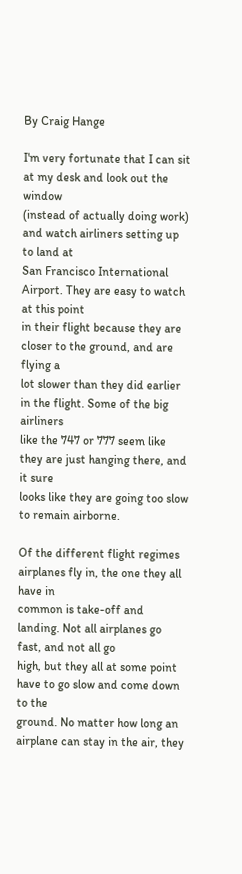By Craig Hange

I'm very fortunate that I can sit at my desk and look out the window
(instead of actually doing work) and watch airliners setting up to land at
San Francisco International Airport. They are easy to watch at this point
in their flight because they are closer to the ground, and are flying a
lot slower than they did earlier in the flight. Some of the big airliners
like the 747 or 777 seem like they are just hanging there, and it sure
looks like they are going too slow to remain airborne.

Of the different flight regimes airplanes fly in, the one they all have in
common is take-off and landing. Not all airplanes go fast, and not all go
high, but they all at some point have to go slow and come down to the
ground. No matter how long an airplane can stay in the air, they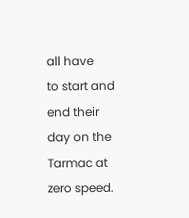all have
to start and end their day on the Tarmac at zero speed.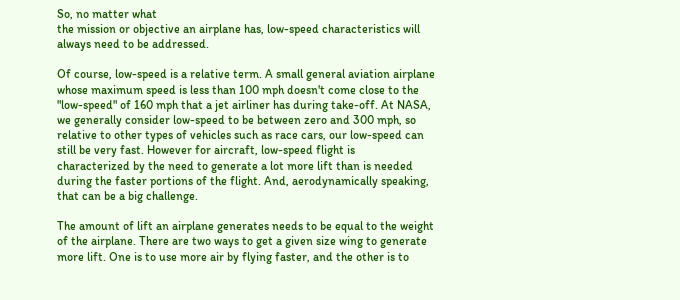So, no matter what
the mission or objective an airplane has, low-speed characteristics will
always need to be addressed.

Of course, low-speed is a relative term. A small general aviation airplane
whose maximum speed is less than 100 mph doesn't come close to the
"low-speed" of 160 mph that a jet airliner has during take-off. At NASA,
we generally consider low-speed to be between zero and 300 mph, so
relative to other types of vehicles such as race cars, our low-speed can
still be very fast. However for aircraft, low-speed flight is
characterized by the need to generate a lot more lift than is needed
during the faster portions of the flight. And, aerodynamically speaking,
that can be a big challenge.

The amount of lift an airplane generates needs to be equal to the weight
of the airplane. There are two ways to get a given size wing to generate
more lift. One is to use more air by flying faster, and the other is to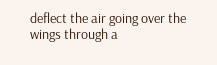deflect the air going over the wings through a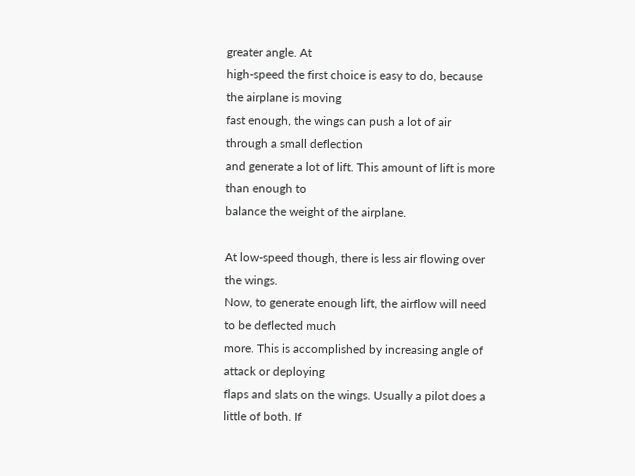greater angle. At
high-speed the first choice is easy to do, because the airplane is moving
fast enough, the wings can push a lot of air through a small deflection
and generate a lot of lift. This amount of lift is more than enough to
balance the weight of the airplane.

At low-speed though, there is less air flowing over the wings.
Now, to generate enough lift, the airflow will need to be deflected much
more. This is accomplished by increasing angle of attack or deploying
flaps and slats on the wings. Usually a pilot does a little of both. If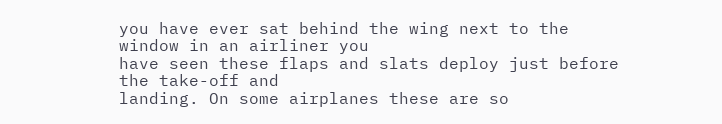you have ever sat behind the wing next to the window in an airliner you
have seen these flaps and slats deploy just before the take-off and
landing. On some airplanes these are so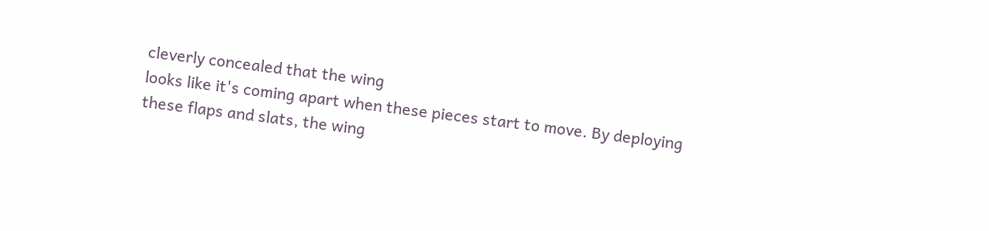cleverly concealed that the wing
looks like it's coming apart when these pieces start to move. By deploying
these flaps and slats, the wing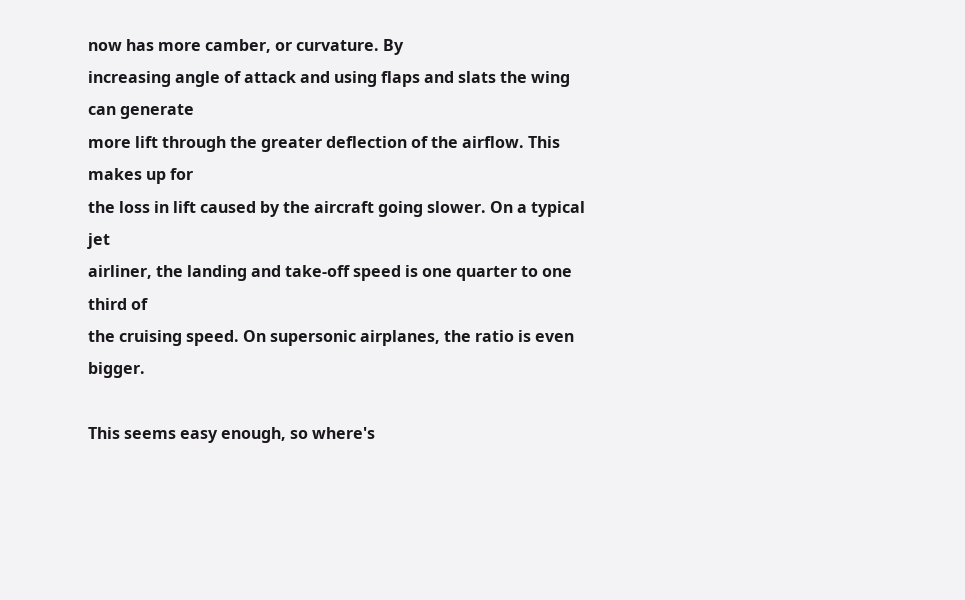now has more camber, or curvature. By
increasing angle of attack and using flaps and slats the wing can generate
more lift through the greater deflection of the airflow. This makes up for
the loss in lift caused by the aircraft going slower. On a typical jet
airliner, the landing and take-off speed is one quarter to one third of
the cruising speed. On supersonic airplanes, the ratio is even bigger.

This seems easy enough, so where's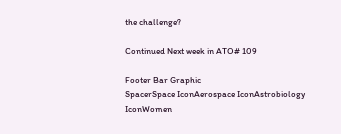the challenge?

Continued Next week in ATO# 109

Footer Bar Graphic
SpacerSpace IconAerospace IconAstrobiology IconWomen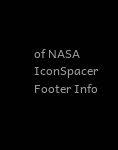of NASA IconSpacer
Footer Info